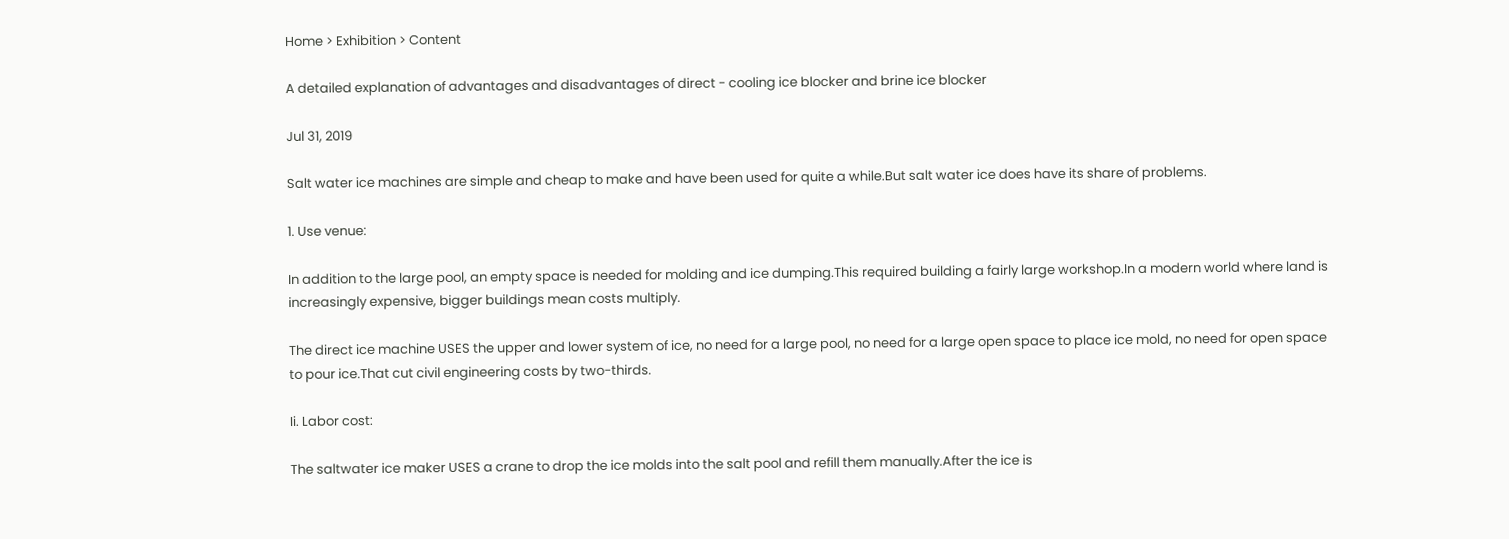Home > Exhibition > Content

A detailed explanation of advantages and disadvantages of direct - cooling ice blocker and brine ice blocker

Jul 31, 2019

Salt water ice machines are simple and cheap to make and have been used for quite a while.But salt water ice does have its share of problems.

1. Use venue:

In addition to the large pool, an empty space is needed for molding and ice dumping.This required building a fairly large workshop.In a modern world where land is increasingly expensive, bigger buildings mean costs multiply.

The direct ice machine USES the upper and lower system of ice, no need for a large pool, no need for a large open space to place ice mold, no need for open space to pour ice.That cut civil engineering costs by two-thirds.

Ii. Labor cost:

The saltwater ice maker USES a crane to drop the ice molds into the salt pool and refill them manually.After the ice is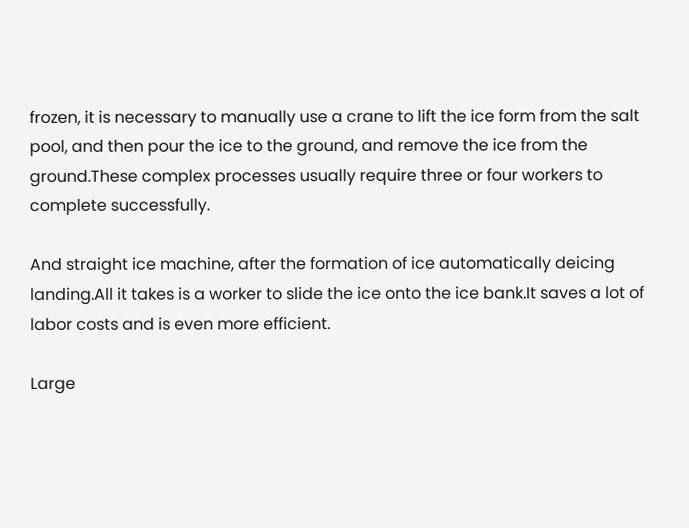frozen, it is necessary to manually use a crane to lift the ice form from the salt pool, and then pour the ice to the ground, and remove the ice from the ground.These complex processes usually require three or four workers to complete successfully.

And straight ice machine, after the formation of ice automatically deicing landing.All it takes is a worker to slide the ice onto the ice bank.It saves a lot of labor costs and is even more efficient.

Large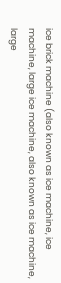ice brick machine (also known as ice machine, ice machine, large ice machine, also known as ice machine, large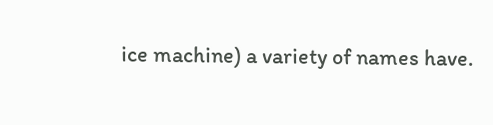ice machine) a variety of names have.